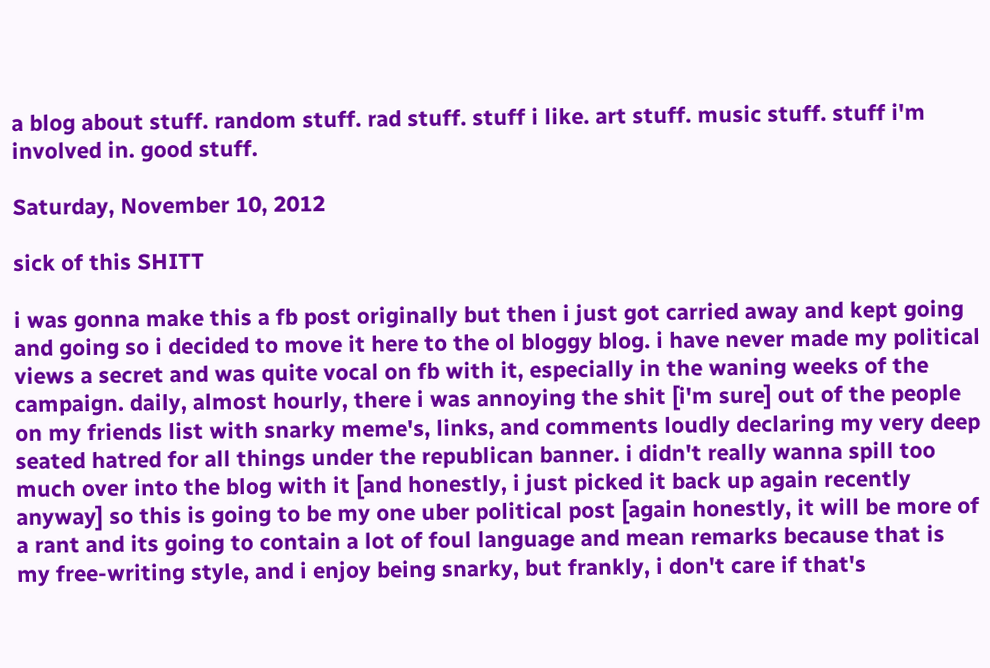a blog about stuff. random stuff. rad stuff. stuff i like. art stuff. music stuff. stuff i'm involved in. good stuff.

Saturday, November 10, 2012

sick of this SHITT

i was gonna make this a fb post originally but then i just got carried away and kept going and going so i decided to move it here to the ol bloggy blog. i have never made my political views a secret and was quite vocal on fb with it, especially in the waning weeks of the campaign. daily, almost hourly, there i was annoying the shit [i'm sure] out of the people on my friends list with snarky meme's, links, and comments loudly declaring my very deep seated hatred for all things under the republican banner. i didn't really wanna spill too much over into the blog with it [and honestly, i just picked it back up again recently anyway] so this is going to be my one uber political post [again honestly, it will be more of a rant and its going to contain a lot of foul language and mean remarks because that is my free-writing style, and i enjoy being snarky, but frankly, i don't care if that's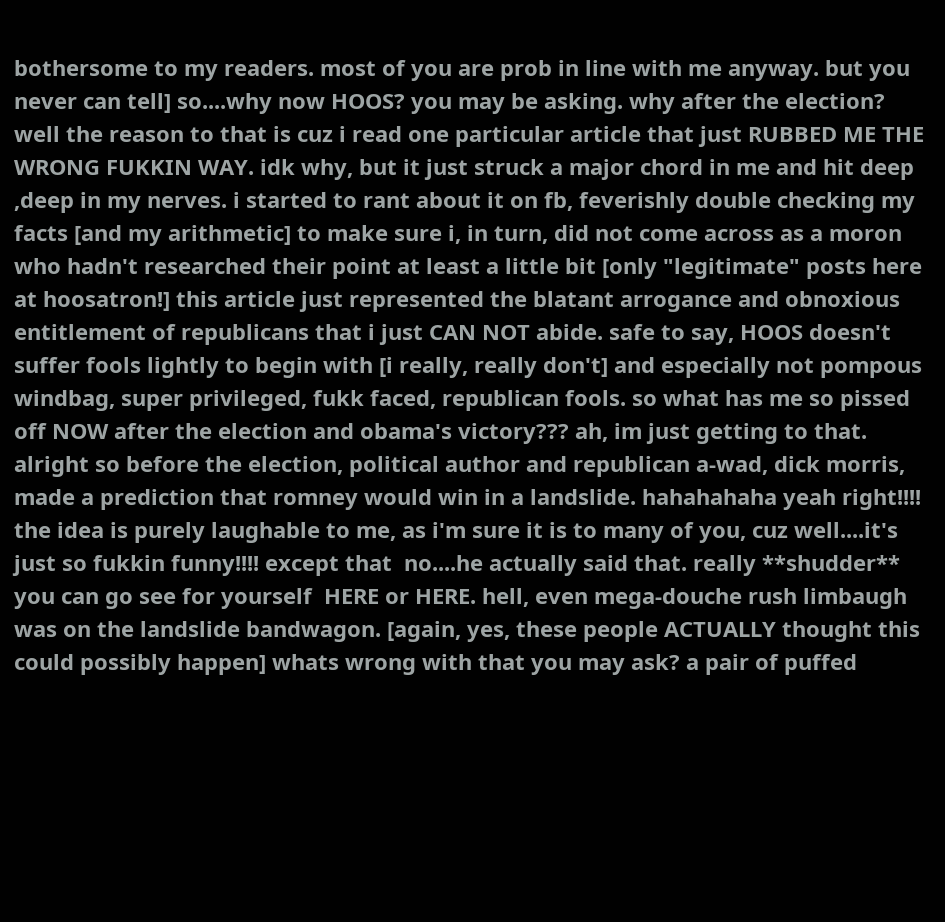bothersome to my readers. most of you are prob in line with me anyway. but you never can tell] so....why now HOOS? you may be asking. why after the election? well the reason to that is cuz i read one particular article that just RUBBED ME THE WRONG FUKKIN WAY. idk why, but it just struck a major chord in me and hit deep ,deep in my nerves. i started to rant about it on fb, feverishly double checking my facts [and my arithmetic] to make sure i, in turn, did not come across as a moron who hadn't researched their point at least a little bit [only "legitimate" posts here at hoosatron!] this article just represented the blatant arrogance and obnoxious entitlement of republicans that i just CAN NOT abide. safe to say, HOOS doesn't suffer fools lightly to begin with [i really, really don't] and especially not pompous windbag, super privileged, fukk faced, republican fools. so what has me so pissed off NOW after the election and obama's victory??? ah, im just getting to that. alright so before the election, political author and republican a-wad, dick morris, made a prediction that romney would win in a landslide. hahahahaha yeah right!!!! the idea is purely laughable to me, as i'm sure it is to many of you, cuz well....it's just so fukkin funny!!!! except that  no....he actually said that. really **shudder** you can go see for yourself  HERE or HERE. hell, even mega-douche rush limbaugh was on the landslide bandwagon. [again, yes, these people ACTUALLY thought this could possibly happen] whats wrong with that you may ask? a pair of puffed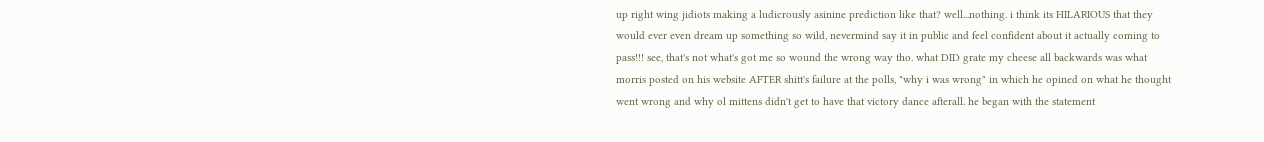up right wing jidiots making a ludicrously asinine prediction like that? well...nothing. i think its HILARIOUS that they would ever even dream up something so wild, nevermind say it in public and feel confident about it actually coming to pass!!! see, that's not what's got me so wound the wrong way tho. what DID grate my cheese all backwards was what morris posted on his website AFTER shitt's failure at the polls, "why i was wrong" in which he opined on what he thought went wrong and why ol mittens didn't get to have that victory dance afterall. he began with the statement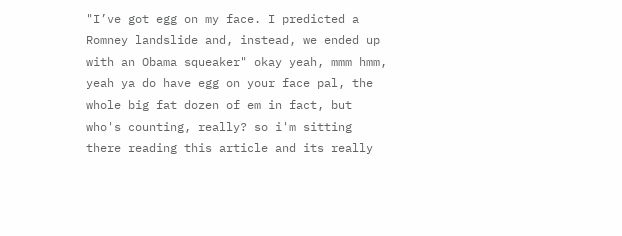"I’ve got egg on my face. I predicted a Romney landslide and, instead, we ended up with an Obama squeaker" okay yeah, mmm hmm, yeah ya do have egg on your face pal, the whole big fat dozen of em in fact, but who's counting, really? so i'm sitting there reading this article and its really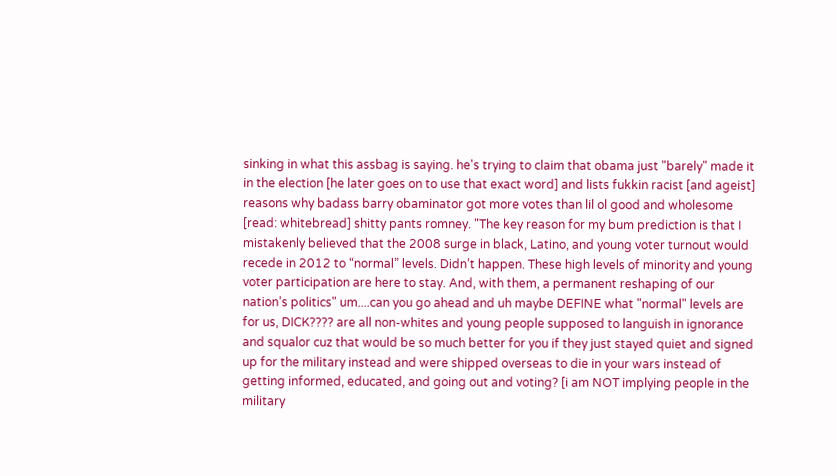sinking in what this assbag is saying. he's trying to claim that obama just "barely" made it in the election [he later goes on to use that exact word] and lists fukkin racist [and ageist] reasons why badass barry obaminator got more votes than lil ol good and wholesome [read: whitebread] shitty pants romney. "The key reason for my bum prediction is that I mistakenly believed that the 2008 surge in black, Latino, and young voter turnout would recede in 2012 to “normal” levels. Didn’t happen. These high levels of minority and young voter participation are here to stay. And, with them, a permanent reshaping of our nation’s politics" um....can you go ahead and uh maybe DEFINE what "normal" levels are for us, DICK???? are all non-whites and young people supposed to languish in ignorance and squalor cuz that would be so much better for you if they just stayed quiet and signed up for the military instead and were shipped overseas to die in your wars instead of  getting informed, educated, and going out and voting? [i am NOT implying people in the military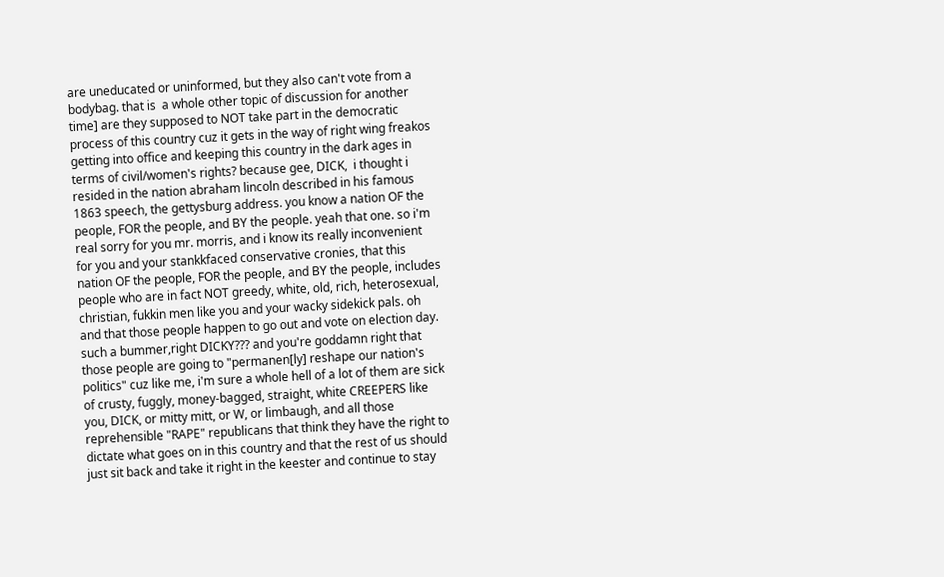are uneducated or uninformed, but they also can't vote from a bodybag. that is  a whole other topic of discussion for another time] are they supposed to NOT take part in the democratic process of this country cuz it gets in the way of right wing freakos getting into office and keeping this country in the dark ages in terms of civil/women's rights? because gee, DICK,  i thought i resided in the nation abraham lincoln described in his famous 1863 speech, the gettysburg address. you know a nation OF the people, FOR the people, and BY the people. yeah that one. so i'm real sorry for you mr. morris, and i know its really inconvenient for you and your stankkfaced conservative cronies, that this nation OF the people, FOR the people, and BY the people, includes people who are in fact NOT greedy, white, old, rich, heterosexual, christian, fukkin men like you and your wacky sidekick pals. oh and that those people happen to go out and vote on election day. such a bummer,right DICKY??? and you're goddamn right that those people are going to "permanen[ly] reshape our nation's politics" cuz like me, i'm sure a whole hell of a lot of them are sick of crusty, fuggly, money-bagged, straight, white CREEPERS like you, DICK, or mitty mitt, or W, or limbaugh, and all those reprehensible "RAPE" republicans that think they have the right to dictate what goes on in this country and that the rest of us should just sit back and take it right in the keester and continue to stay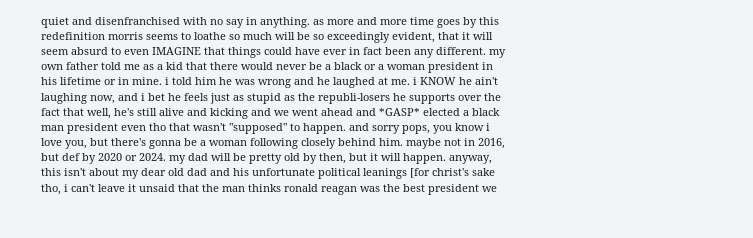quiet and disenfranchised with no say in anything. as more and more time goes by this redefinition morris seems to loathe so much will be so exceedingly evident, that it will seem absurd to even IMAGINE that things could have ever in fact been any different. my own father told me as a kid that there would never be a black or a woman president in his lifetime or in mine. i told him he was wrong and he laughed at me. i KNOW he ain't laughing now, and i bet he feels just as stupid as the republi-losers he supports over the fact that well, he's still alive and kicking and we went ahead and *GASP* elected a black man president even tho that wasn't "supposed" to happen. and sorry pops, you know i love you, but there's gonna be a woman following closely behind him. maybe not in 2016, but def by 2020 or 2024. my dad will be pretty old by then, but it will happen. anyway, this isn't about my dear old dad and his unfortunate political leanings [for christ's sake tho, i can't leave it unsaid that the man thinks ronald reagan was the best president we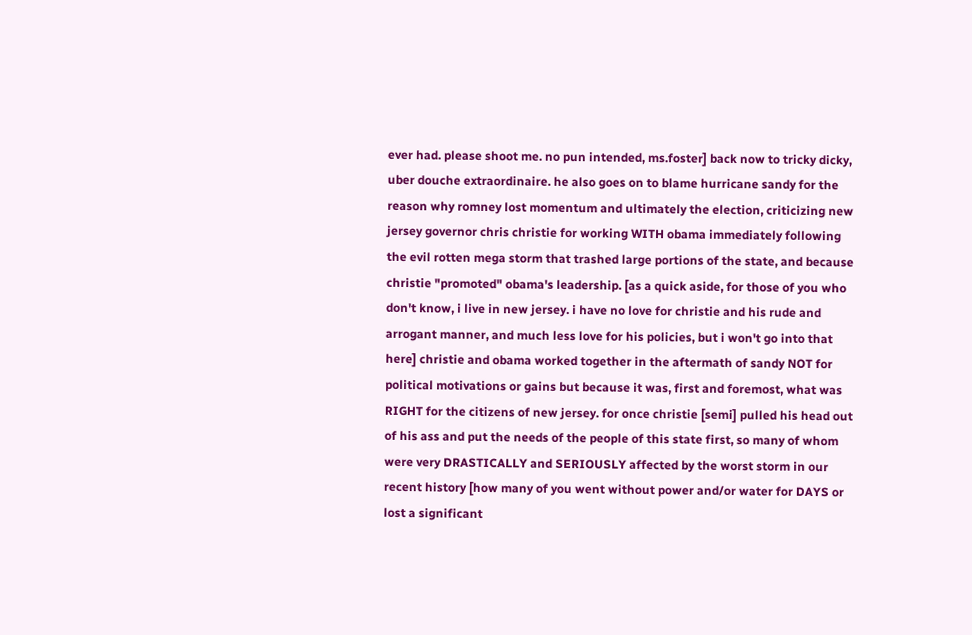ever had. please shoot me. no pun intended, ms.foster] back now to tricky dicky, uber douche extraordinaire. he also goes on to blame hurricane sandy for the reason why romney lost momentum and ultimately the election, criticizing new jersey governor chris christie for working WITH obama immediately following the evil rotten mega storm that trashed large portions of the state, and because christie "promoted" obama's leadership. [as a quick aside, for those of you who don't know, i live in new jersey. i have no love for christie and his rude and arrogant manner, and much less love for his policies, but i won't go into that here] christie and obama worked together in the aftermath of sandy NOT for political motivations or gains but because it was, first and foremost, what was RIGHT for the citizens of new jersey. for once christie [semi] pulled his head out of his ass and put the needs of the people of this state first, so many of whom were very DRASTICALLY and SERIOUSLY affected by the worst storm in our recent history [how many of you went without power and/or water for DAYS or lost a significant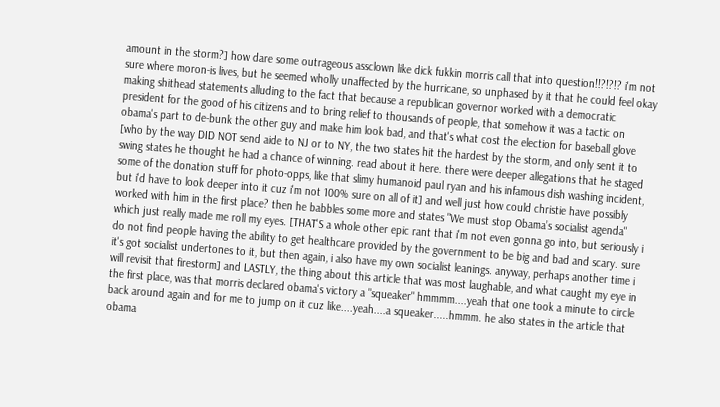amount in the storm?] how dare some outrageous assclown like dick fukkin morris call that into question!!?!?!? i'm not sure where moron-is lives, but he seemed wholly unaffected by the hurricane, so unphased by it that he could feel okay making shithead statements alluding to the fact that because a republican governor worked with a democratic president for the good of his citizens and to bring relief to thousands of people, that somehow it was a tactic on obama's part to de-bunk the other guy and make him look bad, and that's what cost the election for baseball glove [who by the way DID NOT send aide to NJ or to NY, the two states hit the hardest by the storm, and only sent it to swing states he thought he had a chance of winning. read about it here. there were deeper allegations that he staged some of the donation stuff for photo-opps, like that slimy humanoid paul ryan and his infamous dish washing incident, but i'd have to look deeper into it cuz i'm not 100% sure on all of it] and well just how could christie have possibly worked with him in the first place? then he babbles some more and states "We must stop Obama’s socialist agenda" which just really made me roll my eyes. [THAT'S a whole other epic rant that i'm not even gonna go into, but seriously i do not find people having the ability to get healthcare provided by the government to be big and bad and scary. sure it's got socialist undertones to it, but then again, i also have my own socialist leanings. anyway, perhaps another time i will revisit that firestorm] and LASTLY, the thing about this article that was most laughable, and what caught my eye in the first place, was that morris declared obama's victory a "squeaker" hmmmm....yeah that one took a minute to circle back around again and for me to jump on it cuz like....yeah....a squeaker.....hmmm. he also states in the article that obama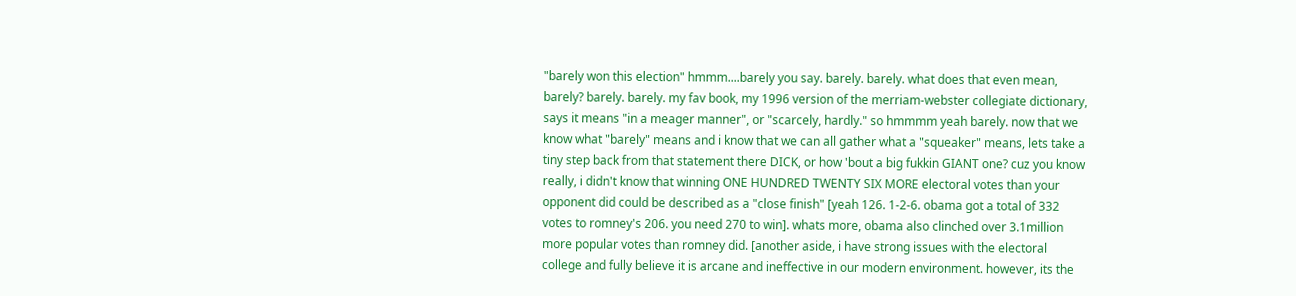"barely won this election" hmmm....barely you say. barely. barely. what does that even mean, barely? barely. barely. my fav book, my 1996 version of the merriam-webster collegiate dictionary, says it means "in a meager manner", or "scarcely, hardly." so hmmmm yeah barely. now that we know what "barely" means and i know that we can all gather what a "squeaker" means, lets take a tiny step back from that statement there DICK, or how 'bout a big fukkin GIANT one? cuz you know really, i didn't know that winning ONE HUNDRED TWENTY SIX MORE electoral votes than your opponent did could be described as a "close finish" [yeah 126. 1-2-6. obama got a total of 332 votes to romney's 206. you need 270 to win]. whats more, obama also clinched over 3.1million more popular votes than romney did. [another aside, i have strong issues with the electoral college and fully believe it is arcane and ineffective in our modern environment. however, its the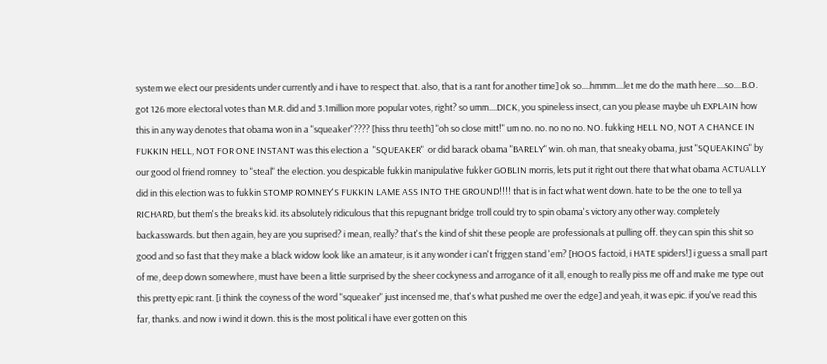system we elect our presidents under currently and i have to respect that. also, that is a rant for another time] ok so....hmmm....let me do the math here....so....B.O. got 126 more electoral votes than M.R. did and 3.1million more popular votes, right? so umm....DICK, you spineless insect, can you please maybe uh EXPLAIN how this in any way denotes that obama won in a "squeaker"???? [hiss thru teeth] "oh so close mitt!" um no. no. no no no. NO. fukking HELL NO, NOT A CHANCE IN FUKKIN HELL, NOT FOR ONE INSTANT was this election a  "SQUEAKER"  or did barack obama "BARELY" win. oh man, that sneaky obama, just "SQUEAKING" by our good ol friend romney  to "steal" the election. you despicable fukkin manipulative fukker GOBLIN morris, lets put it right out there that what obama ACTUALLY did in this election was to fukkin STOMP ROMNEY'S FUKKIN LAME ASS INTO THE GROUND!!!! that is in fact what went down. hate to be the one to tell ya RICHARD, but them's the breaks kid. its absolutely ridiculous that this repugnant bridge troll could try to spin obama's victory any other way. completely backasswards. but then again, hey are you suprised? i mean, really? that's the kind of shit these people are professionals at pulling off. they can spin this shit so good and so fast that they make a black widow look like an amateur, is it any wonder i can't friggen stand 'em? [HOOS factoid, i HATE spiders!] i guess a small part of me, deep down somewhere, must have been a little surprised by the sheer cockyness and arrogance of it all, enough to really piss me off and make me type out this pretty epic rant. [i think the coyness of the word "squeaker" just incensed me, that's what pushed me over the edge] and yeah, it was epic. if you've read this far, thanks. and now i wind it down. this is the most political i have ever gotten on this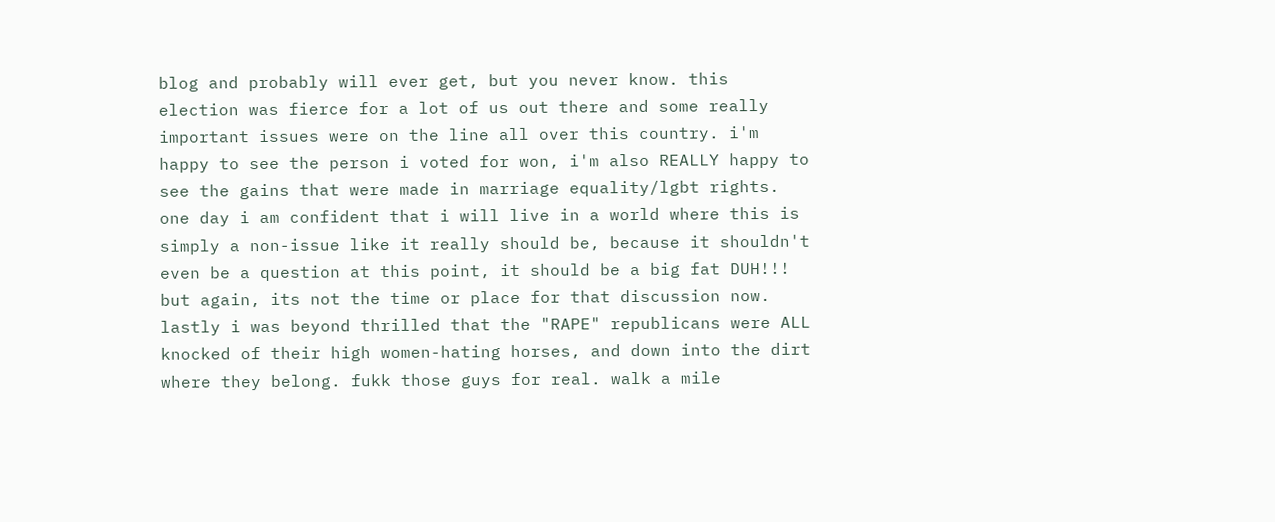blog and probably will ever get, but you never know. this election was fierce for a lot of us out there and some really important issues were on the line all over this country. i'm happy to see the person i voted for won, i'm also REALLY happy to see the gains that were made in marriage equality/lgbt rights. one day i am confident that i will live in a world where this is simply a non-issue like it really should be, because it shouldn't even be a question at this point, it should be a big fat DUH!!! but again, its not the time or place for that discussion now. lastly i was beyond thrilled that the "RAPE" republicans were ALL knocked of their high women-hating horses, and down into the dirt where they belong. fukk those guys for real. walk a mile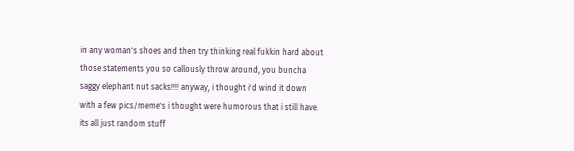in any woman's shoes and then try thinking real fukkin hard about those statements you so callously throw around, you buncha saggy elephant nut sacks!!!! anyway, i thought i'd wind it down with a few pics/meme's i thought were humorous that i still have. its all just random stuff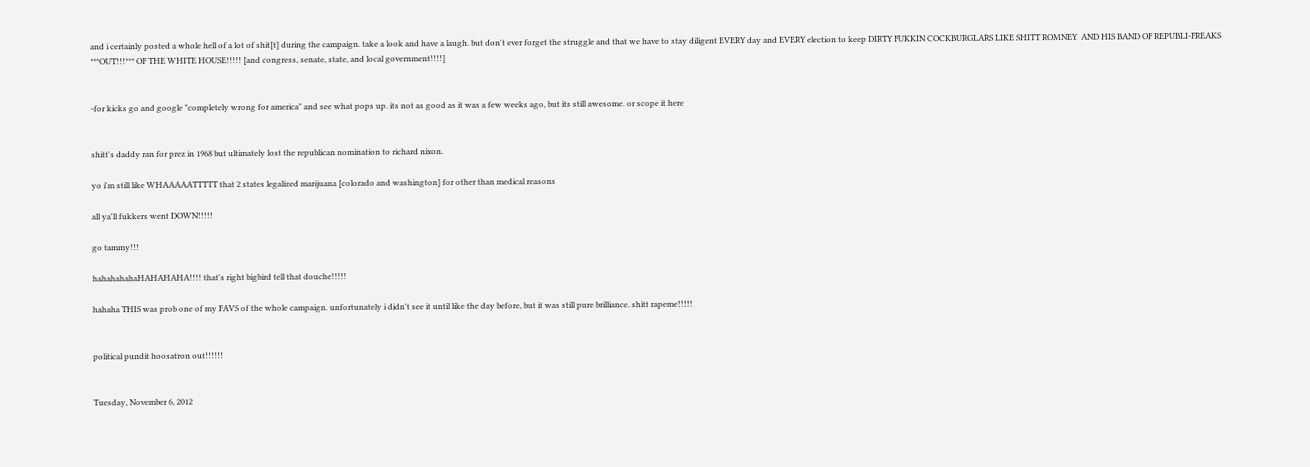and i certainly posted a whole hell of a lot of shit[t] during the campaign. take a look and have a laugh. but don't ever forget the struggle and that we have to stay diligent EVERY day and EVERY election to keep DIRTY FUKKIN COCKBURGLARS LIKE SHITT ROMNEY  AND HIS BAND OF REPUBLI-FREAKS ***OUT!!!*** OF THE WHITE HOUSE!!!!! [and congress, senate, state, and local government!!!!]


-for kicks go and google "completely wrong for america" and see what pops up. its not as good as it was a few weeks ago, but its still awesome. or scope it here


shitt's daddy ran for prez in 1968 but ultimately lost the republican nomination to richard nixon.

yo i'm still like WHAAAAATTTTT that 2 states legalized marijuana [colorado and washington] for other than medical reasons

all ya'll fukkers went DOWN!!!!!

go tammy!!!

hahahahahaHAHAHAHA!!!! that's right bigbird tell that douche!!!!!

hahaha THIS was prob one of my FAVS of the whole campaign. unfortunately i didn't see it until like the day before, but it was still pure brilliance. shitt rapeme!!!!!


political pundit hoosatron out!!!!!!


Tuesday, November 6, 2012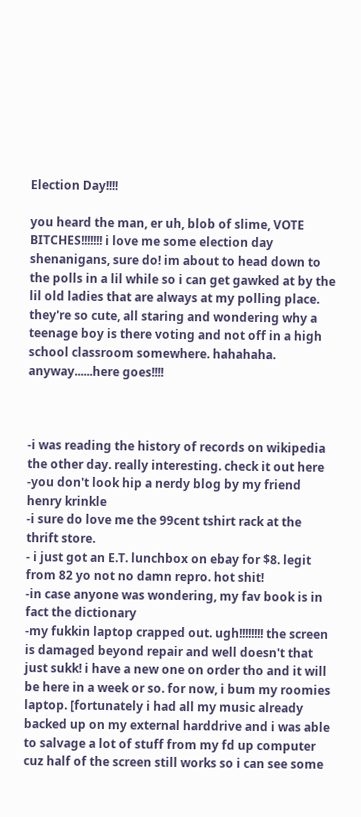Election Day!!!!

you heard the man, er uh, blob of slime, VOTE BITCHES!!!!!!! i love me some election day shenanigans, sure do! im about to head down to the polls in a lil while so i can get gawked at by the lil old ladies that are always at my polling place. they're so cute, all staring and wondering why a teenage boy is there voting and not off in a high school classroom somewhere. hahahaha. anyway......here goes!!!!



-i was reading the history of records on wikipedia the other day. really interesting. check it out here
-you don't look hip a nerdy blog by my friend henry krinkle
-i sure do love me the 99cent tshirt rack at the thrift store.
- i just got an E.T. lunchbox on ebay for $8. legit from 82 yo not no damn repro. hot shit!
-in case anyone was wondering, my fav book is in fact the dictionary
-my fukkin laptop crapped out. ugh!!!!!!!! the screen is damaged beyond repair and well doesn't that just sukk! i have a new one on order tho and it will be here in a week or so. for now, i bum my roomies laptop. [fortunately i had all my music already backed up on my external harddrive and i was able to salvage a lot of stuff from my fd up computer cuz half of the screen still works so i can see some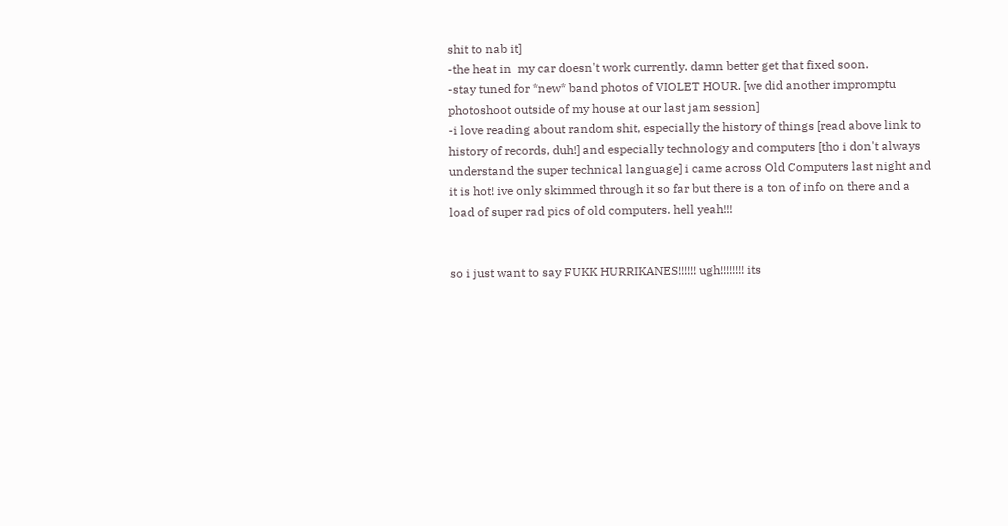shit to nab it]
-the heat in  my car doesn't work currently. damn better get that fixed soon.
-stay tuned for *new* band photos of VIOLET HOUR. [we did another impromptu photoshoot outside of my house at our last jam session]
-i love reading about random shit, especially the history of things [read above link to history of records, duh!] and especially technology and computers [tho i don't always understand the super technical language] i came across Old Computers last night and it is hot! ive only skimmed through it so far but there is a ton of info on there and a load of super rad pics of old computers. hell yeah!!!


so i just want to say FUKK HURRIKANES!!!!!! ugh!!!!!!!! its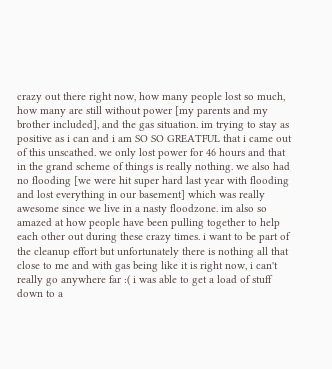crazy out there right now, how many people lost so much, how many are still without power [my parents and my brother included], and the gas situation. im trying to stay as positive as i can and i am SO SO GREATFUL that i came out of this unscathed. we only lost power for 46 hours and that in the grand scheme of things is really nothing. we also had no flooding [we were hit super hard last year with flooding and lost everything in our basement] which was really awesome since we live in a nasty floodzone. im also so amazed at how people have been pulling together to help each other out during these crazy times. i want to be part of the cleanup effort but unfortunately there is nothing all that close to me and with gas being like it is right now, i can't really go anywhere far :( i was able to get a load of stuff down to a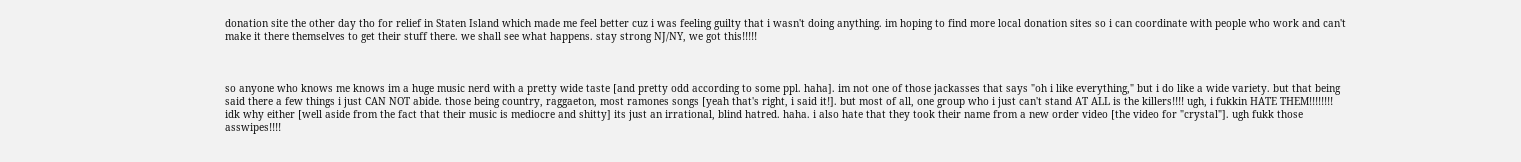donation site the other day tho for relief in Staten Island which made me feel better cuz i was feeling guilty that i wasn't doing anything. im hoping to find more local donation sites so i can coordinate with people who work and can't make it there themselves to get their stuff there. we shall see what happens. stay strong NJ/NY, we got this!!!!!



so anyone who knows me knows im a huge music nerd with a pretty wide taste [and pretty odd according to some ppl. haha]. im not one of those jackasses that says "oh i like everything," but i do like a wide variety. but that being said there a few things i just CAN NOT abide. those being country, raggaeton, most ramones songs [yeah that's right, i said it!]. but most of all, one group who i just can't stand AT ALL is the killers!!!! ugh, i fukkin HATE THEM!!!!!!!! idk why either [well aside from the fact that their music is mediocre and shitty] its just an irrational, blind hatred. haha. i also hate that they took their name from a new order video [the video for "crystal"]. ugh fukk those asswipes!!!!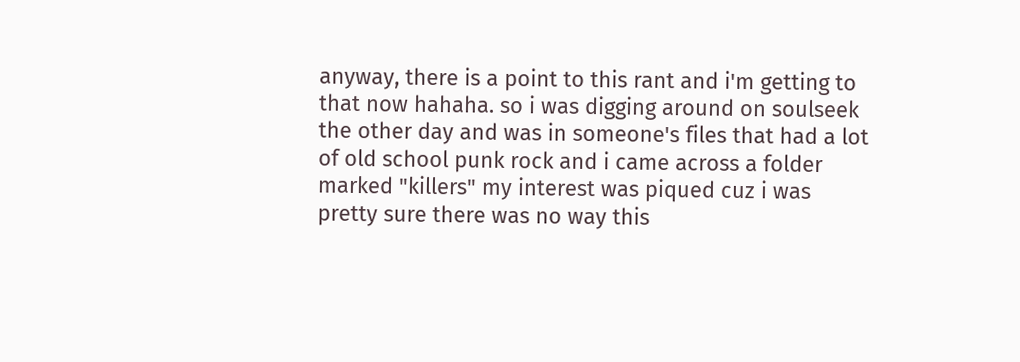anyway, there is a point to this rant and i'm getting to that now hahaha. so i was digging around on soulseek the other day and was in someone's files that had a lot of old school punk rock and i came across a folder marked "killers" my interest was piqued cuz i was pretty sure there was no way this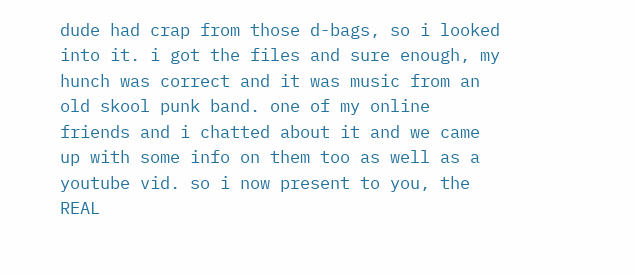dude had crap from those d-bags, so i looked into it. i got the files and sure enough, my hunch was correct and it was music from an old skool punk band. one of my online friends and i chatted about it and we came up with some info on them too as well as a youtube vid. so i now present to you, the REAL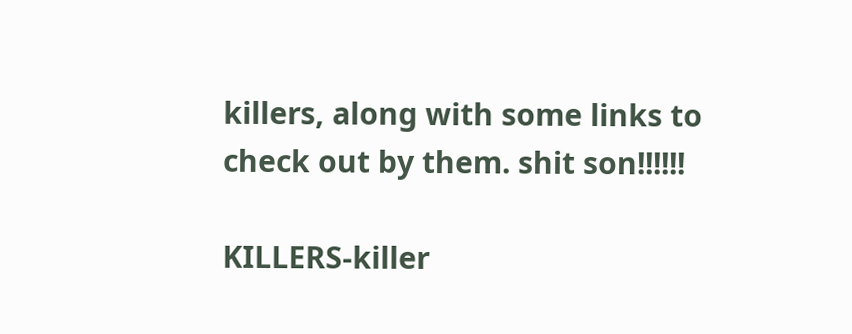killers, along with some links to check out by them. shit son!!!!!!

KILLERS-killer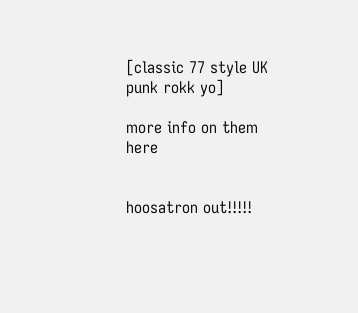[classic 77 style UK punk rokk yo]

more info on them here


hoosatron out!!!!!